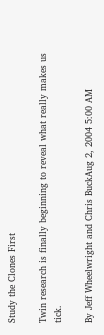Study the Clones First

Twin research is finally beginning to reveal what really makes us tick.

By Jeff Wheelwright and Chris BuckAug 2, 2004 5:00 AM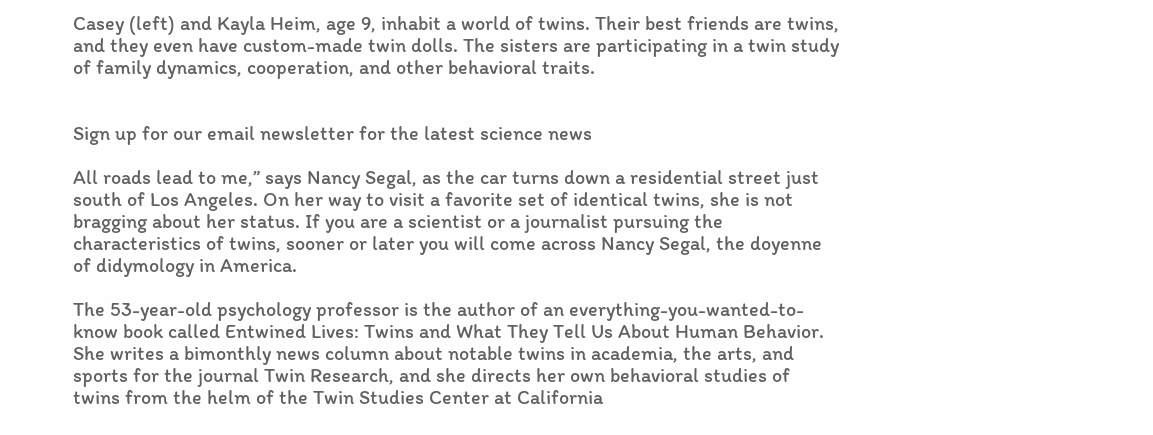Casey (left) and Kayla Heim, age 9, inhabit a world of twins. Their best friends are twins, and they even have custom-made twin dolls. The sisters are participating in a twin study of family dynamics, cooperation, and other behavioral traits.


Sign up for our email newsletter for the latest science news

All roads lead to me,” says Nancy Segal, as the car turns down a residential street just south of Los Angeles. On her way to visit a favorite set of identical twins, she is not bragging about her status. If you are a scientist or a journalist pursuing the characteristics of twins, sooner or later you will come across Nancy Segal, the doyenne of didymology in America.

The 53-year-old psychology professor is the author of an everything-you-wanted-to-know book called Entwined Lives: Twins and What They Tell Us About Human Behavior. She writes a bimonthly news column about notable twins in academia, the arts, and sports for the journal Twin Research, and she directs her own behavioral studies of twins from the helm of the Twin Studies Center at California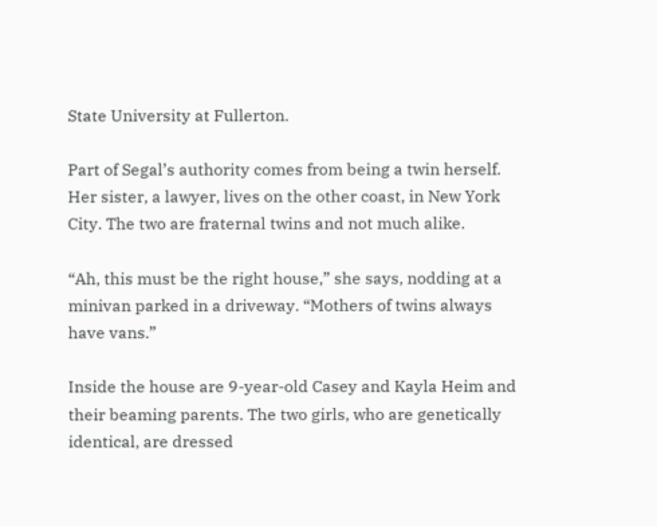State University at Fullerton.

Part of Segal’s authority comes from being a twin herself. Her sister, a lawyer, lives on the other coast, in New York City. The two are fraternal twins and not much alike.

“Ah, this must be the right house,” she says, nodding at a minivan parked in a driveway. “Mothers of twins always have vans.”

Inside the house are 9-year-old Casey and Kayla Heim and their beaming parents. The two girls, who are genetically identical, are dressed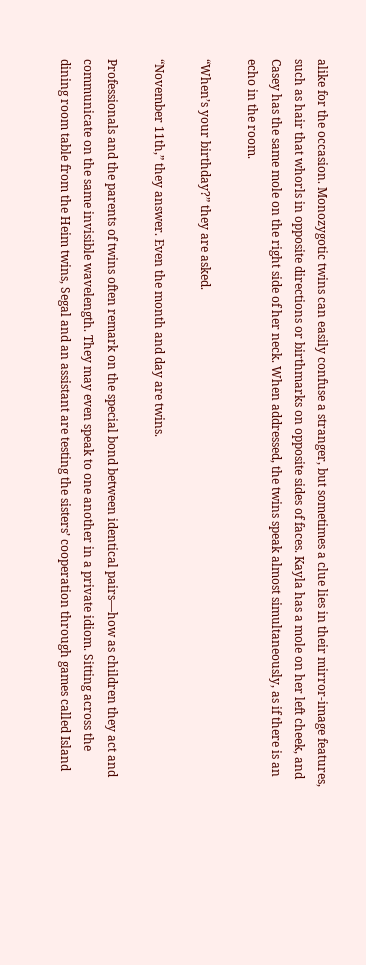alike for the occasion. Monozygotic twins can easily confuse a stranger, but sometimes a clue lies in their mirror-image features, such as hair that whorls in opposite directions or birthmarks on opposite sides of faces. Kayla has a mole on her left cheek, and Casey has the same mole on the right side of her neck. When addressed, the twins speak almost simultaneously, as if there is an echo in the room.

“When’s your birthday?” they are asked.

“November 11th,” they answer. Even the month and day are twins.

Professionals and the parents of twins often remark on the special bond between identical pairs—how as children they act and communicate on the same invisible wavelength. They may even speak to one another in a private idiom. Sitting across the dining room table from the Heim twins, Segal and an assistant are testing the sisters’ cooperation through games called Island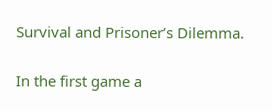Survival and Prisoner’s Dilemma.

In the first game a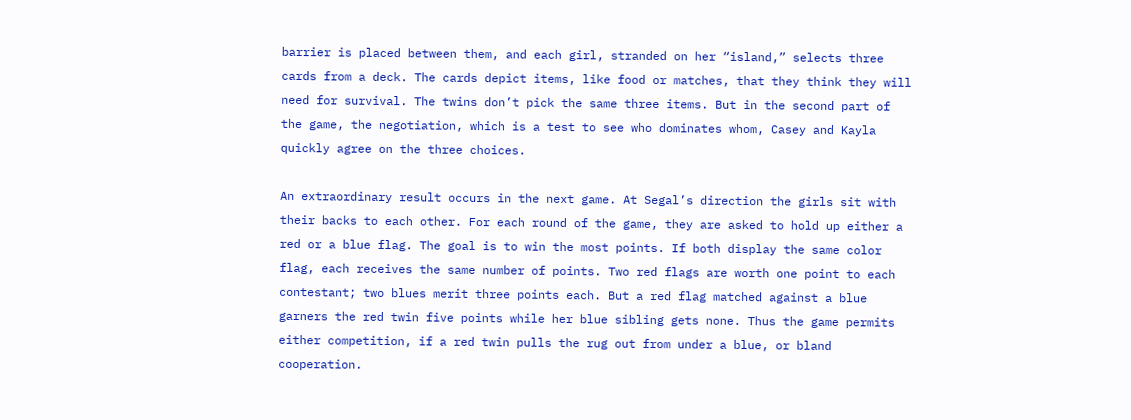barrier is placed between them, and each girl, stranded on her “island,” selects three cards from a deck. The cards depict items, like food or matches, that they think they will need for survival. The twins don’t pick the same three items. But in the second part of the game, the negotiation, which is a test to see who dominates whom, Casey and Kayla quickly agree on the three choices.

An extraordinary result occurs in the next game. At Segal’s direction the girls sit with their backs to each other. For each round of the game, they are asked to hold up either a red or a blue flag. The goal is to win the most points. If both display the same color flag, each receives the same number of points. Two red flags are worth one point to each contestant; two blues merit three points each. But a red flag matched against a blue garners the red twin five points while her blue sibling gets none. Thus the game permits either competition, if a red twin pulls the rug out from under a blue, or bland cooperation.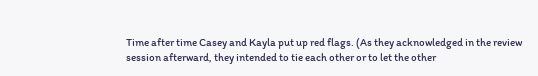Time after time Casey and Kayla put up red flags. (As they acknowledged in the review session afterward, they intended to tie each other or to let the other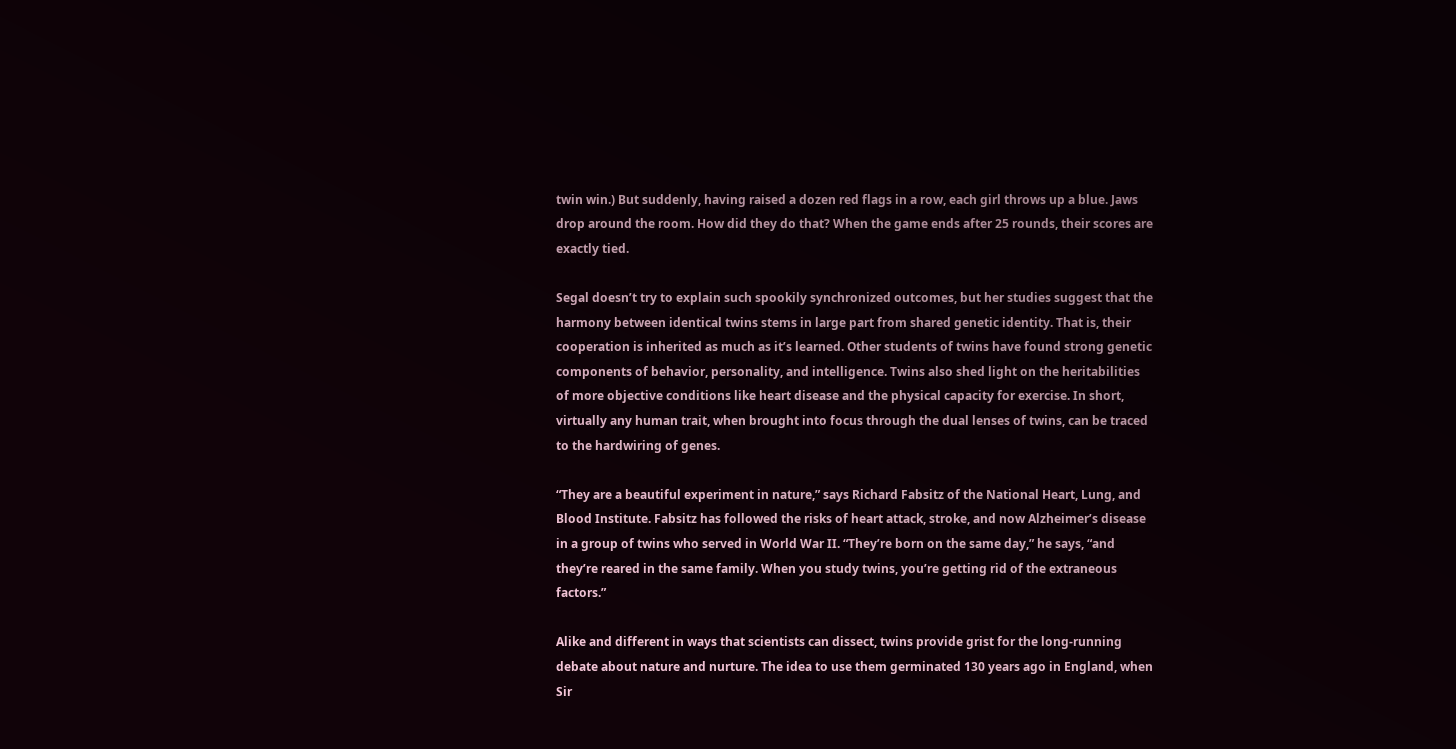twin win.) But suddenly, having raised a dozen red flags in a row, each girl throws up a blue. Jaws drop around the room. How did they do that? When the game ends after 25 rounds, their scores are exactly tied.

Segal doesn’t try to explain such spookily synchronized outcomes, but her studies suggest that the harmony between identical twins stems in large part from shared genetic identity. That is, their cooperation is inherited as much as it’s learned. Other students of twins have found strong genetic components of behavior, personality, and intelligence. Twins also shed light on the heritabilities of more objective conditions like heart disease and the physical capacity for exercise. In short, virtually any human trait, when brought into focus through the dual lenses of twins, can be traced to the hardwiring of genes.

“They are a beautiful experiment in nature,” says Richard Fabsitz of the National Heart, Lung, and Blood Institute. Fabsitz has followed the risks of heart attack, stroke, and now Alzheimer’s disease in a group of twins who served in World War II. “They’re born on the same day,” he says, “and they’re reared in the same family. When you study twins, you’re getting rid of the extraneous factors.”

Alike and different in ways that scientists can dissect, twins provide grist for the long-running debate about nature and nurture. The idea to use them germinated 130 years ago in England, when Sir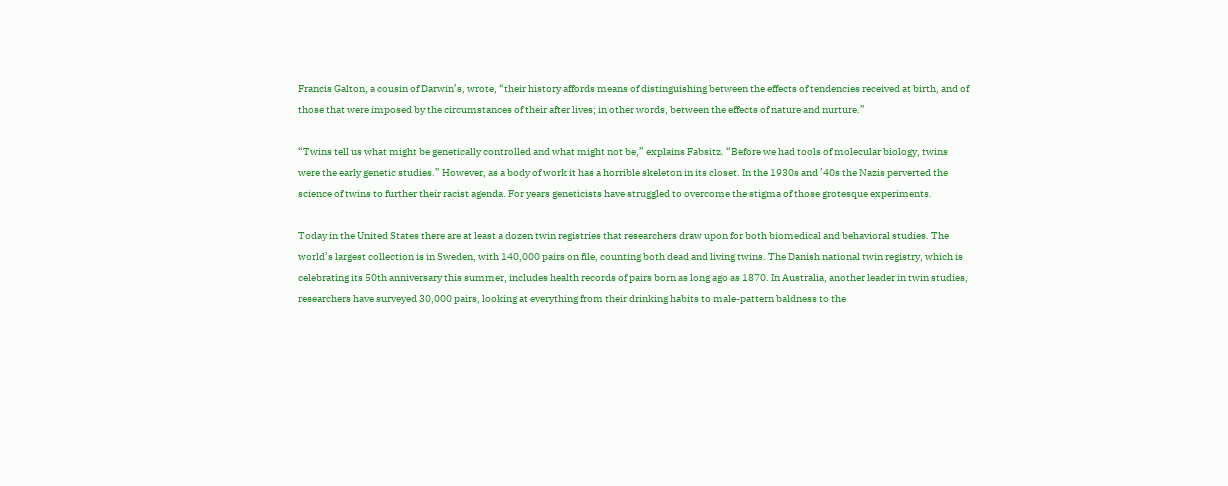Francis Galton, a cousin of Darwin’s, wrote, “their history affords means of distinguishing between the effects of tendencies received at birth, and of those that were imposed by the circumstances of their after lives; in other words, between the effects of nature and nurture.”

“Twins tell us what might be genetically controlled and what might not be,” explains Fabsitz. “Before we had tools of molecular biology, twins were the early genetic studies.” However, as a body of work it has a horrible skeleton in its closet. In the 1930s and ’40s the Nazis perverted the science of twins to further their racist agenda. For years geneticists have struggled to overcome the stigma of those grotesque experiments.

Today in the United States there are at least a dozen twin registries that researchers draw upon for both biomedical and behavioral studies. The world’s largest collection is in Sweden, with 140,000 pairs on file, counting both dead and living twins. The Danish national twin registry, which is celebrating its 50th anniversary this summer, includes health records of pairs born as long ago as 1870. In Australia, another leader in twin studies, researchers have surveyed 30,000 pairs, looking at everything from their drinking habits to male-pattern baldness to the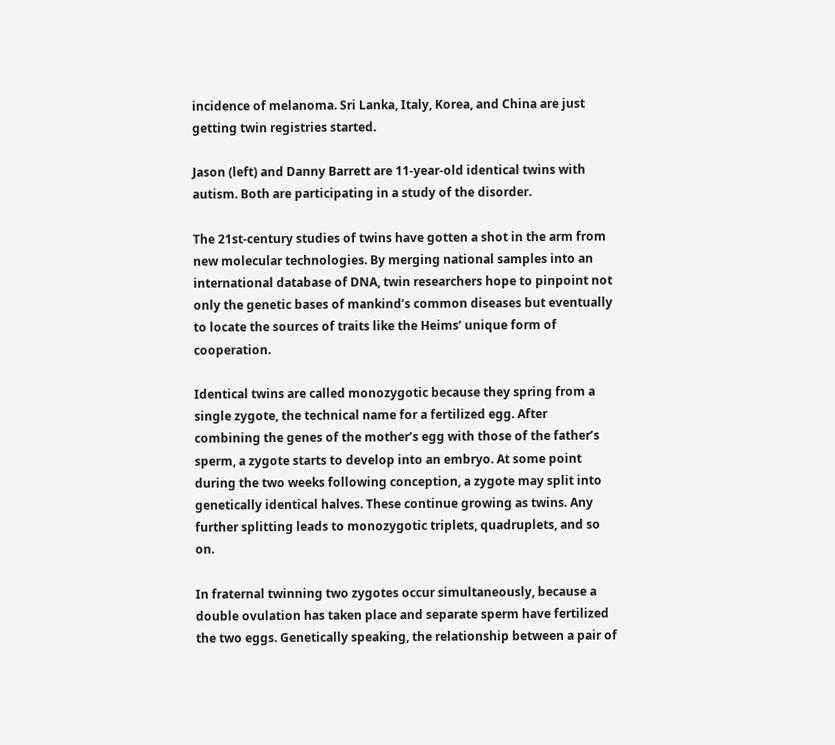incidence of melanoma. Sri Lanka, Italy, Korea, and China are just getting twin registries started.

Jason (left) and Danny Barrett are 11-year-old identical twins with autism. Both are participating in a study of the disorder.

The 21st-century studies of twins have gotten a shot in the arm from new molecular technologies. By merging national samples into an international database of DNA, twin researchers hope to pinpoint not only the genetic bases of mankind’s common diseases but eventually to locate the sources of traits like the Heims’ unique form of cooperation.

Identical twins are called monozygotic because they spring from a single zygote, the technical name for a fertilized egg. After combining the genes of the mother’s egg with those of the father’s sperm, a zygote starts to develop into an embryo. At some point during the two weeks following conception, a zygote may split into genetically identical halves. These continue growing as twins. Any further splitting leads to monozygotic triplets, quadruplets, and so on.

In fraternal twinning two zygotes occur simultaneously, because a double ovulation has taken place and separate sperm have fertilized the two eggs. Genetically speaking, the relationship between a pair of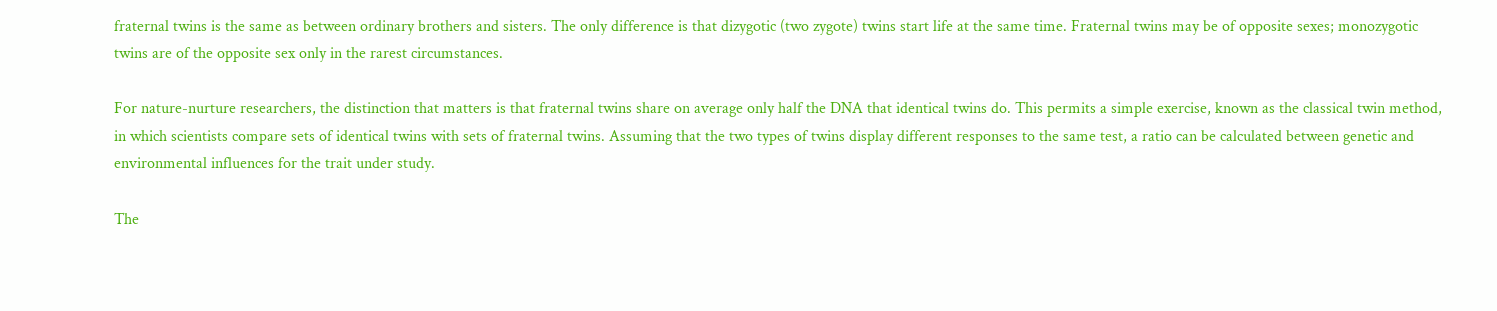fraternal twins is the same as between ordinary brothers and sisters. The only difference is that dizygotic (two zygote) twins start life at the same time. Fraternal twins may be of opposite sexes; monozygotic twins are of the opposite sex only in the rarest circumstances.

For nature-nurture researchers, the distinction that matters is that fraternal twins share on average only half the DNA that identical twins do. This permits a simple exercise, known as the classical twin method, in which scientists compare sets of identical twins with sets of fraternal twins. Assuming that the two types of twins display different responses to the same test, a ratio can be calculated between genetic and environmental influences for the trait under study.

The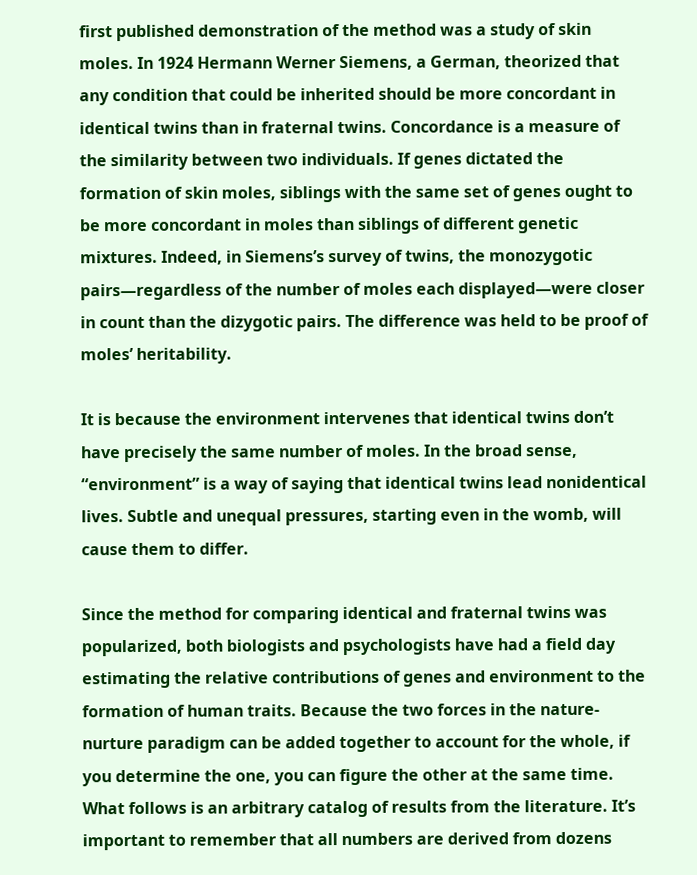first published demonstration of the method was a study of skin moles. In 1924 Hermann Werner Siemens, a German, theorized that any condition that could be inherited should be more concordant in identical twins than in fraternal twins. Concordance is a measure of the similarity between two individuals. If genes dictated the formation of skin moles, siblings with the same set of genes ought to be more concordant in moles than siblings of different genetic mixtures. Indeed, in Siemens’s survey of twins, the monozygotic pairs—regardless of the number of moles each displayed—were closer in count than the dizygotic pairs. The difference was held to be proof of moles’ heritability.

It is because the environment intervenes that identical twins don’t have precisely the same number of moles. In the broad sense, “environment” is a way of saying that identical twins lead nonidentical lives. Subtle and unequal pressures, starting even in the womb, will cause them to differ.

Since the method for comparing identical and fraternal twins was popularized, both biologists and psychologists have had a field day estimating the relative contributions of genes and environment to the formation of human traits. Because the two forces in the nature-nurture paradigm can be added together to account for the whole, if you determine the one, you can figure the other at the same time. What follows is an arbitrary catalog of results from the literature. It’s important to remember that all numbers are derived from dozens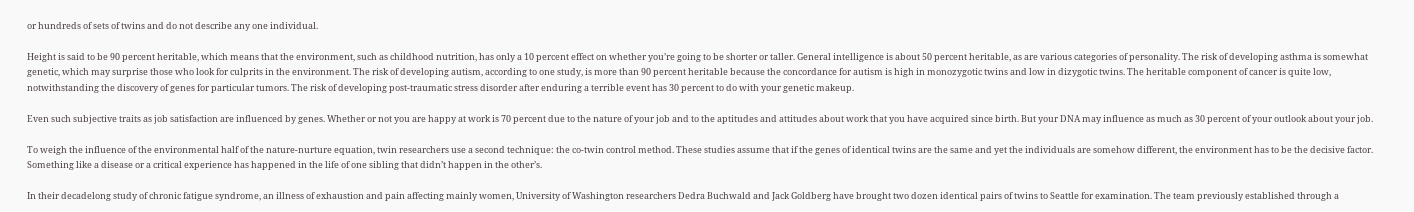or hundreds of sets of twins and do not describe any one individual.

Height is said to be 90 percent heritable, which means that the environment, such as childhood nutrition, has only a 10 percent effect on whether you’re going to be shorter or taller. General intelligence is about 50 percent heritable, as are various categories of personality. The risk of developing asthma is somewhat genetic, which may surprise those who look for culprits in the environment. The risk of developing autism, according to one study, is more than 90 percent heritable because the concordance for autism is high in monozygotic twins and low in dizygotic twins. The heritable component of cancer is quite low, notwithstanding the discovery of genes for particular tumors. The risk of developing post-traumatic stress disorder after enduring a terrible event has 30 percent to do with your genetic makeup.

Even such subjective traits as job satisfaction are influenced by genes. Whether or not you are happy at work is 70 percent due to the nature of your job and to the aptitudes and attitudes about work that you have acquired since birth. But your DNA may influence as much as 30 percent of your outlook about your job.

To weigh the influence of the environmental half of the nature-nurture equation, twin researchers use a second technique: the co-twin control method. These studies assume that if the genes of identical twins are the same and yet the individuals are somehow different, the environment has to be the decisive factor. Something like a disease or a critical experience has happened in the life of one sibling that didn’t happen in the other’s.

In their decadelong study of chronic fatigue syndrome, an illness of exhaustion and pain affecting mainly women, University of Washington researchers Dedra Buchwald and Jack Goldberg have brought two dozen identical pairs of twins to Seattle for examination. The team previously established through a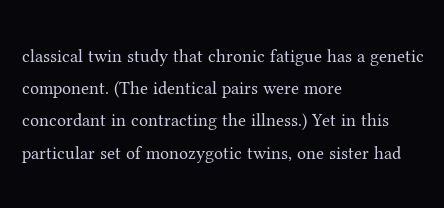classical twin study that chronic fatigue has a genetic component. (The identical pairs were more concordant in contracting the illness.) Yet in this particular set of monozygotic twins, one sister had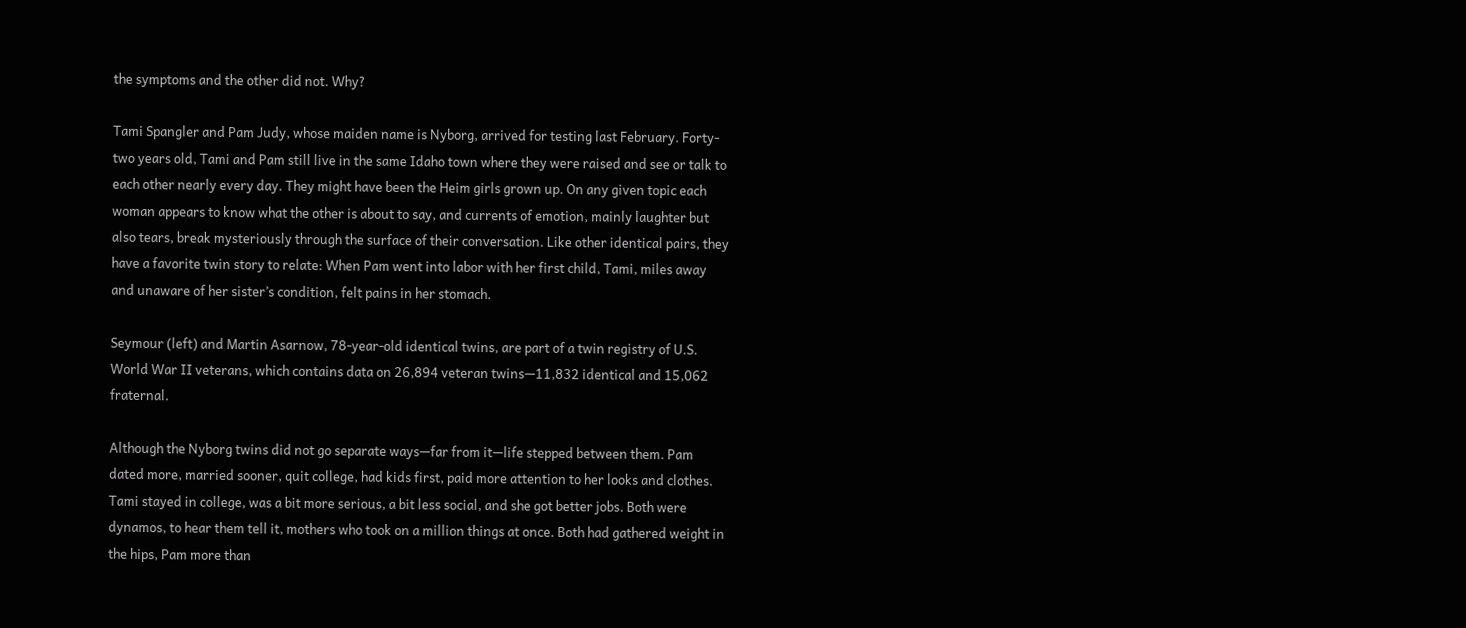the symptoms and the other did not. Why?

Tami Spangler and Pam Judy, whose maiden name is Nyborg, arrived for testing last February. Forty-two years old, Tami and Pam still live in the same Idaho town where they were raised and see or talk to each other nearly every day. They might have been the Heim girls grown up. On any given topic each woman appears to know what the other is about to say, and currents of emotion, mainly laughter but also tears, break mysteriously through the surface of their conversation. Like other identical pairs, they have a favorite twin story to relate: When Pam went into labor with her first child, Tami, miles away and unaware of her sister’s condition, felt pains in her stomach.

Seymour (left) and Martin Asarnow, 78-year-old identical twins, are part of a twin registry of U.S. World War II veterans, which contains data on 26,894 veteran twins—11,832 identical and 15,062 fraternal.

Although the Nyborg twins did not go separate ways—far from it—life stepped between them. Pam dated more, married sooner, quit college, had kids first, paid more attention to her looks and clothes. Tami stayed in college, was a bit more serious, a bit less social, and she got better jobs. Both were dynamos, to hear them tell it, mothers who took on a million things at once. Both had gathered weight in the hips, Pam more than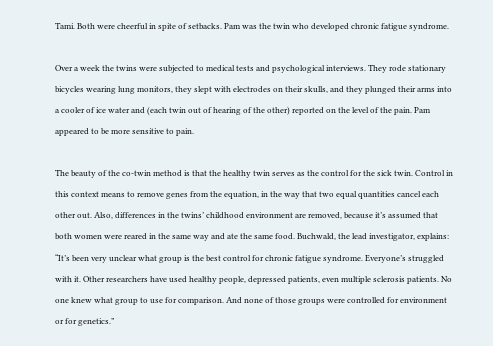Tami. Both were cheerful in spite of setbacks. Pam was the twin who developed chronic fatigue syndrome.

Over a week the twins were subjected to medical tests and psychological interviews. They rode stationary bicycles wearing lung monitors, they slept with electrodes on their skulls, and they plunged their arms into a cooler of ice water and (each twin out of hearing of the other) reported on the level of the pain. Pam appeared to be more sensitive to pain.

The beauty of the co-twin method is that the healthy twin serves as the control for the sick twin. Control in this context means to remove genes from the equation, in the way that two equal quantities cancel each other out. Also, differences in the twins’ childhood environment are removed, because it’s assumed that both women were reared in the same way and ate the same food. Buchwald, the lead investigator, explains: “It’s been very unclear what group is the best control for chronic fatigue syndrome. Everyone’s struggled with it. Other researchers have used healthy people, depressed patients, even multiple sclerosis patients. No one knew what group to use for comparison. And none of those groups were controlled for environment or for genetics.”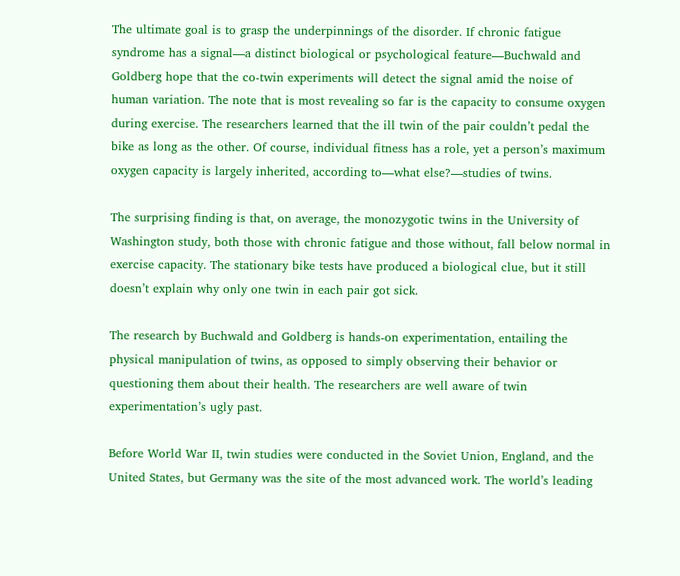The ultimate goal is to grasp the underpinnings of the disorder. If chronic fatigue syndrome has a signal—a distinct biological or psychological feature—Buchwald and Goldberg hope that the co-twin experiments will detect the signal amid the noise of human variation. The note that is most revealing so far is the capacity to consume oxygen during exercise. The researchers learned that the ill twin of the pair couldn’t pedal the bike as long as the other. Of course, individual fitness has a role, yet a person’s maximum oxygen capacity is largely inherited, according to—what else?—studies of twins.

The surprising finding is that, on average, the monozygotic twins in the University of Washington study, both those with chronic fatigue and those without, fall below normal in exercise capacity. The stationary bike tests have produced a biological clue, but it still doesn’t explain why only one twin in each pair got sick.

The research by Buchwald and Goldberg is hands-on experimentation, entailing the physical manipulation of twins, as opposed to simply observing their behavior or questioning them about their health. The researchers are well aware of twin experimentation’s ugly past.

Before World War II, twin studies were conducted in the Soviet Union, England, and the United States, but Germany was the site of the most advanced work. The world’s leading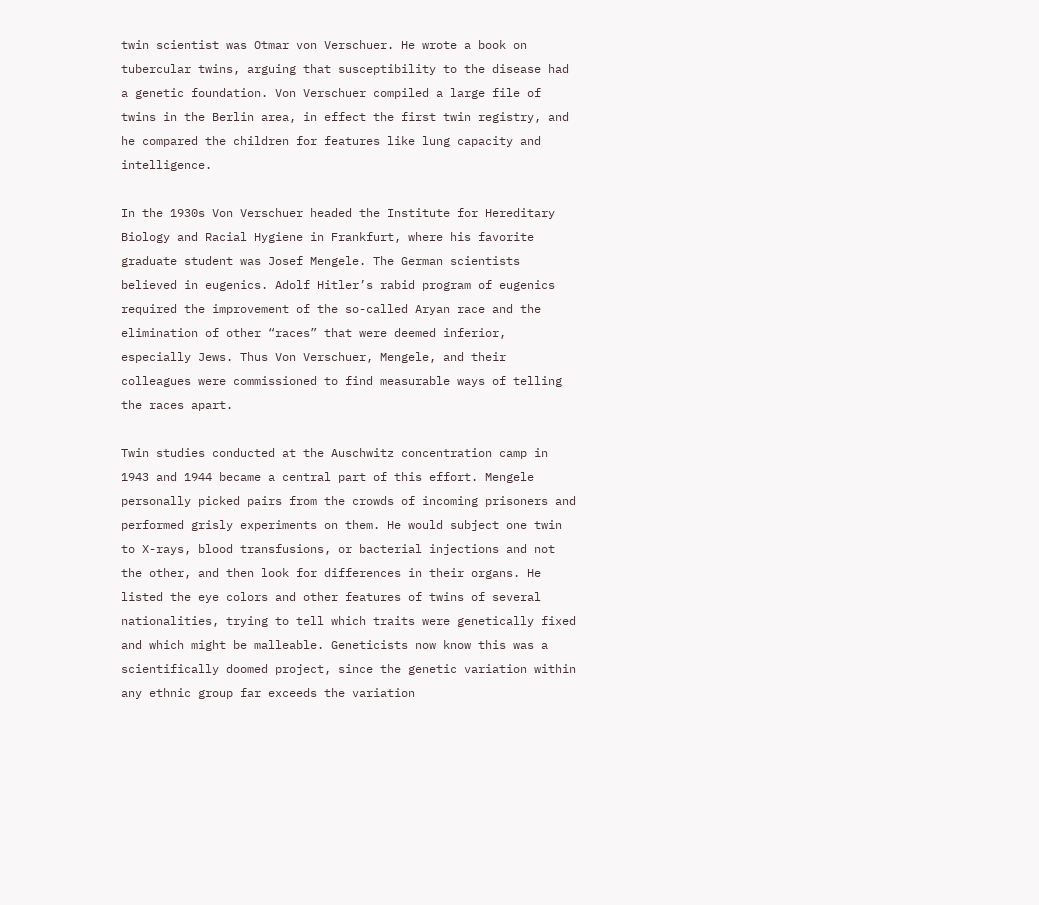twin scientist was Otmar von Verschuer. He wrote a book on tubercular twins, arguing that susceptibility to the disease had a genetic foundation. Von Verschuer compiled a large file of twins in the Berlin area, in effect the first twin registry, and he compared the children for features like lung capacity and intelligence.

In the 1930s Von Verschuer headed the Institute for Hereditary Biology and Racial Hygiene in Frankfurt, where his favorite graduate student was Josef Mengele. The German scientists believed in eugenics. Adolf Hitler’s rabid program of eugenics required the improvement of the so-called Aryan race and the elimination of other “races” that were deemed inferior, especially Jews. Thus Von Verschuer, Mengele, and their colleagues were commissioned to find measurable ways of telling the races apart.

Twin studies conducted at the Auschwitz concentration camp in 1943 and 1944 became a central part of this effort. Mengele personally picked pairs from the crowds of incoming prisoners and performed grisly experiments on them. He would subject one twin to X-rays, blood transfusions, or bacterial injections and not the other, and then look for differences in their organs. He listed the eye colors and other features of twins of several nationalities, trying to tell which traits were genetically fixed and which might be malleable. Geneticists now know this was a scientifically doomed project, since the genetic variation within any ethnic group far exceeds the variation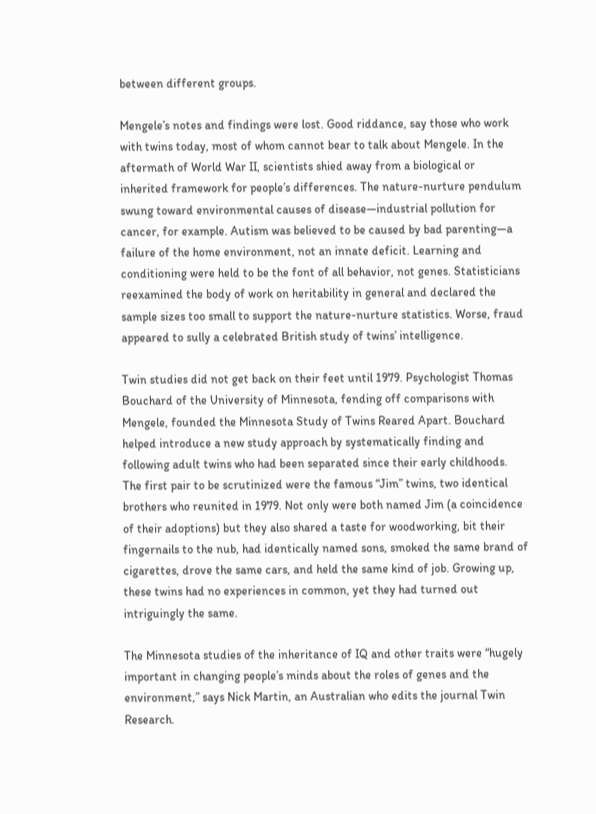between different groups.

Mengele’s notes and findings were lost. Good riddance, say those who work with twins today, most of whom cannot bear to talk about Mengele. In the aftermath of World War II, scientists shied away from a biological or inherited framework for people’s differences. The nature-nurture pendulum swung toward environmental causes of disease—industrial pollution for cancer, for example. Autism was believed to be caused by bad parenting—a failure of the home environment, not an innate deficit. Learning and conditioning were held to be the font of all behavior, not genes. Statisticians reexamined the body of work on heritability in general and declared the sample sizes too small to support the nature-nurture statistics. Worse, fraud appeared to sully a celebrated British study of twins’ intelligence.

Twin studies did not get back on their feet until 1979. Psychologist Thomas Bouchard of the University of Minnesota, fending off comparisons with Mengele, founded the Minnesota Study of Twins Reared Apart. Bouchard helped introduce a new study approach by systematically finding and following adult twins who had been separated since their early childhoods. The first pair to be scrutinized were the famous “Jim” twins, two identical brothers who reunited in 1979. Not only were both named Jim (a coincidence of their adoptions) but they also shared a taste for woodworking, bit their fingernails to the nub, had identically named sons, smoked the same brand of cigarettes, drove the same cars, and held the same kind of job. Growing up, these twins had no experiences in common, yet they had turned out intriguingly the same.

The Minnesota studies of the inheritance of IQ and other traits were “hugely important in changing people’s minds about the roles of genes and the environment,” says Nick Martin, an Australian who edits the journal Twin Research.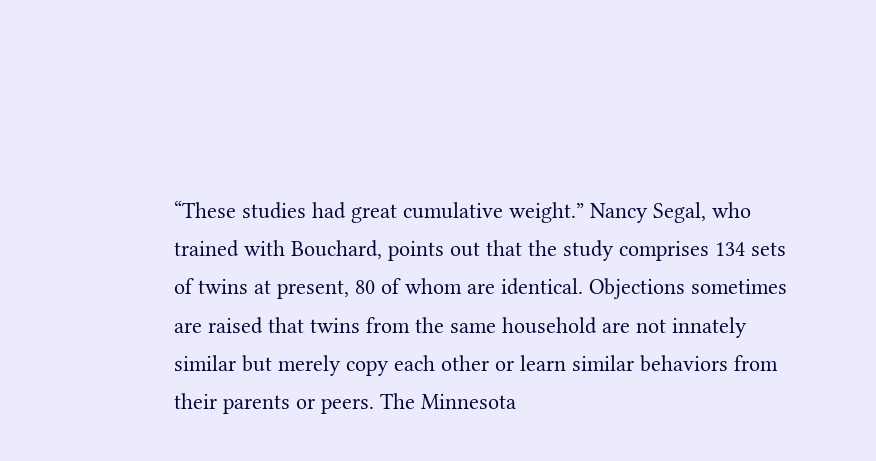“These studies had great cumulative weight.” Nancy Segal, who trained with Bouchard, points out that the study comprises 134 sets of twins at present, 80 of whom are identical. Objections sometimes are raised that twins from the same household are not innately similar but merely copy each other or learn similar behaviors from their parents or peers. The Minnesota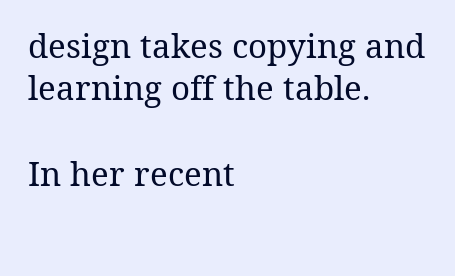design takes copying and learning off the table.

In her recent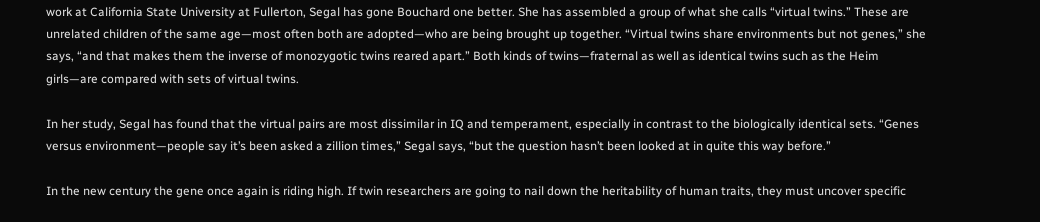work at California State University at Fullerton, Segal has gone Bouchard one better. She has assembled a group of what she calls “virtual twins.” These are unrelated children of the same age—most often both are adopted—who are being brought up together. “Virtual twins share environments but not genes,” she says, “and that makes them the inverse of monozygotic twins reared apart.” Both kinds of twins—fraternal as well as identical twins such as the Heim girls—are compared with sets of virtual twins.

In her study, Segal has found that the virtual pairs are most dissimilar in IQ and temperament, especially in contrast to the biologically identical sets. “Genes versus environment—people say it’s been asked a zillion times,” Segal says, “but the question hasn’t been looked at in quite this way before.”

In the new century the gene once again is riding high. If twin researchers are going to nail down the heritability of human traits, they must uncover specific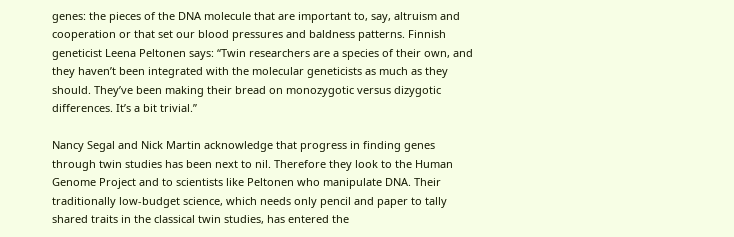genes: the pieces of the DNA molecule that are important to, say, altruism and cooperation or that set our blood pressures and baldness patterns. Finnish geneticist Leena Peltonen says: “Twin researchers are a species of their own, and they haven’t been integrated with the molecular geneticists as much as they should. They’ve been making their bread on monozygotic versus dizygotic differences. It’s a bit trivial.”

Nancy Segal and Nick Martin acknowledge that progress in finding genes through twin studies has been next to nil. Therefore they look to the Human Genome Project and to scientists like Peltonen who manipulate DNA. Their traditionally low-budget science, which needs only pencil and paper to tally shared traits in the classical twin studies, has entered the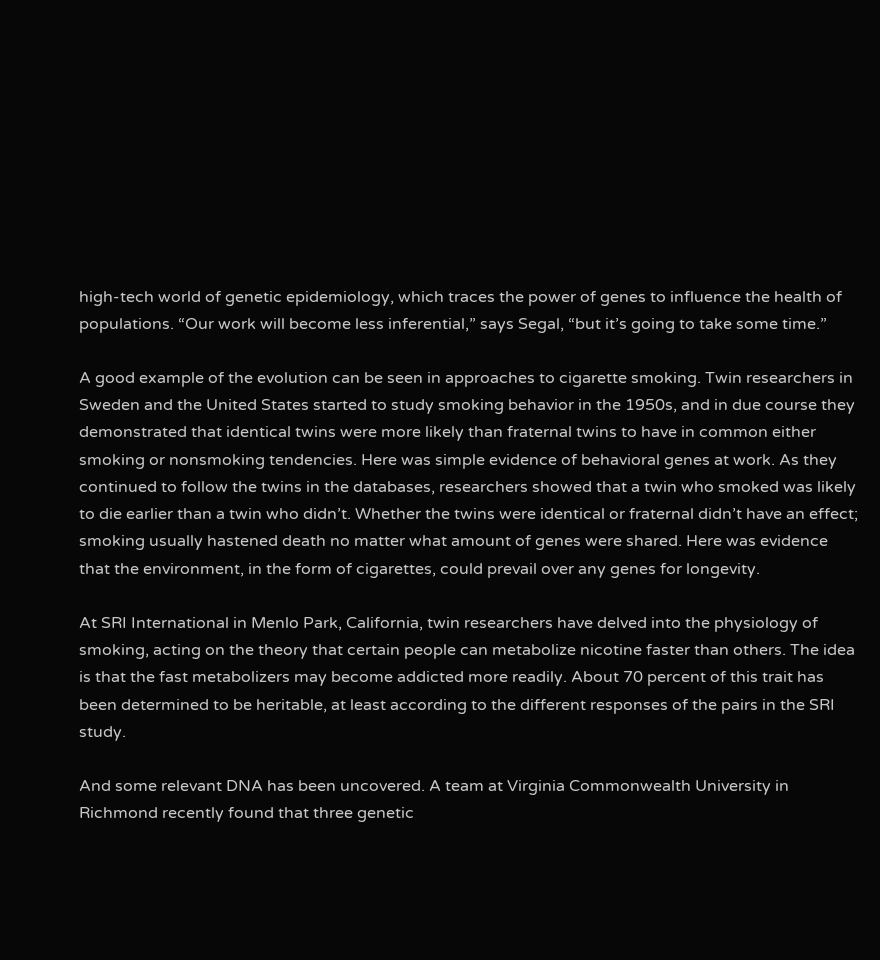high-tech world of genetic epidemiology, which traces the power of genes to influence the health of populations. “Our work will become less inferential,” says Segal, “but it’s going to take some time.”

A good example of the evolution can be seen in approaches to cigarette smoking. Twin researchers in Sweden and the United States started to study smoking behavior in the 1950s, and in due course they demonstrated that identical twins were more likely than fraternal twins to have in common either smoking or nonsmoking tendencies. Here was simple evidence of behavioral genes at work. As they continued to follow the twins in the databases, researchers showed that a twin who smoked was likely to die earlier than a twin who didn’t. Whether the twins were identical or fraternal didn’t have an effect; smoking usually hastened death no matter what amount of genes were shared. Here was evidence that the environment, in the form of cigarettes, could prevail over any genes for longevity.

At SRI International in Menlo Park, California, twin researchers have delved into the physiology of smoking, acting on the theory that certain people can metabolize nicotine faster than others. The idea is that the fast metabolizers may become addicted more readily. About 70 percent of this trait has been determined to be heritable, at least according to the different responses of the pairs in the SRI study.

And some relevant DNA has been uncovered. A team at Virginia Commonwealth University in Richmond recently found that three genetic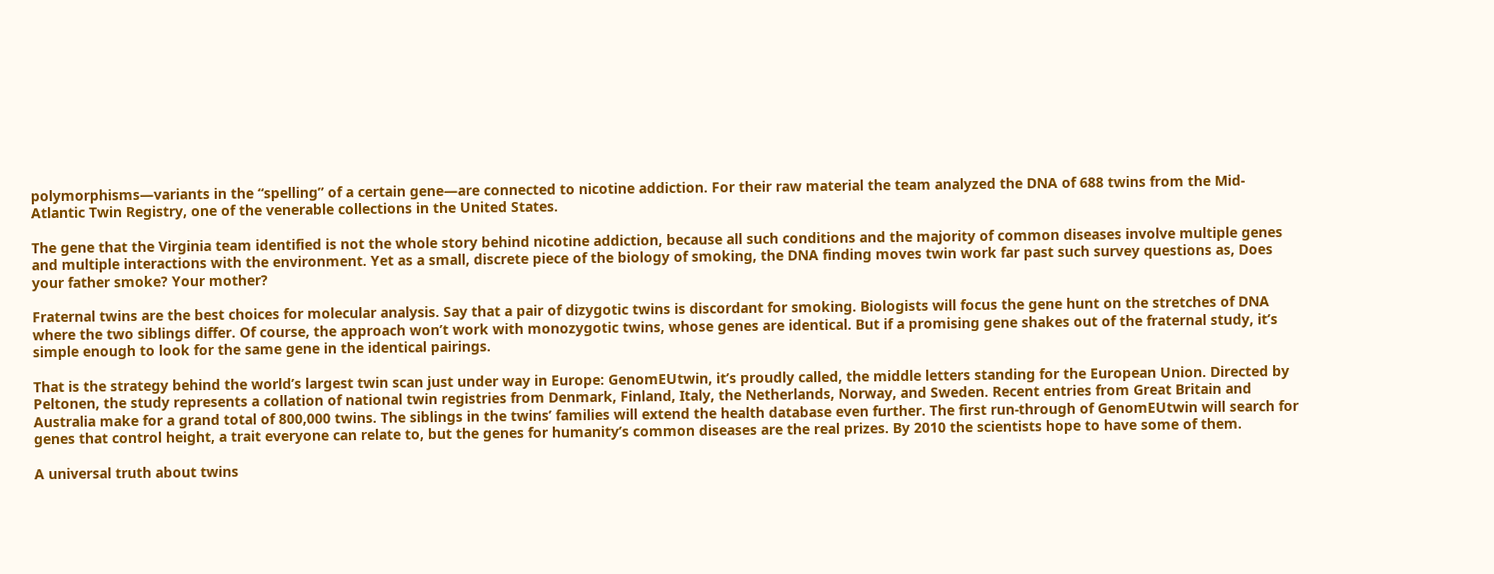polymorphisms—variants in the “spelling” of a certain gene—are connected to nicotine addiction. For their raw material the team analyzed the DNA of 688 twins from the Mid-Atlantic Twin Registry, one of the venerable collections in the United States.

The gene that the Virginia team identified is not the whole story behind nicotine addiction, because all such conditions and the majority of common diseases involve multiple genes and multiple interactions with the environment. Yet as a small, discrete piece of the biology of smoking, the DNA finding moves twin work far past such survey questions as, Does your father smoke? Your mother?

Fraternal twins are the best choices for molecular analysis. Say that a pair of dizygotic twins is discordant for smoking. Biologists will focus the gene hunt on the stretches of DNA where the two siblings differ. Of course, the approach won’t work with monozygotic twins, whose genes are identical. But if a promising gene shakes out of the fraternal study, it’s simple enough to look for the same gene in the identical pairings.

That is the strategy behind the world’s largest twin scan just under way in Europe: GenomEUtwin, it’s proudly called, the middle letters standing for the European Union. Directed by Peltonen, the study represents a collation of national twin registries from Denmark, Finland, Italy, the Netherlands, Norway, and Sweden. Recent entries from Great Britain and Australia make for a grand total of 800,000 twins. The siblings in the twins’ families will extend the health database even further. The first run-through of GenomEUtwin will search for genes that control height, a trait everyone can relate to, but the genes for humanity’s common diseases are the real prizes. By 2010 the scientists hope to have some of them.

A universal truth about twins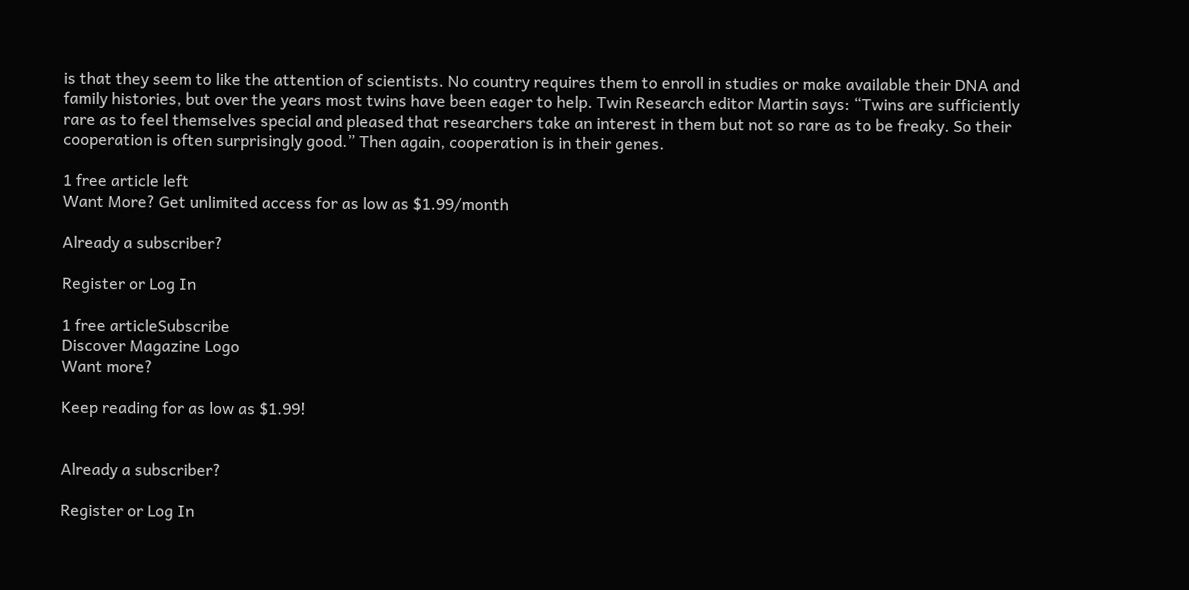is that they seem to like the attention of scientists. No country requires them to enroll in studies or make available their DNA and family histories, but over the years most twins have been eager to help. Twin Research editor Martin says: “Twins are sufficiently rare as to feel themselves special and pleased that researchers take an interest in them but not so rare as to be freaky. So their cooperation is often surprisingly good.” Then again, cooperation is in their genes.

1 free article left
Want More? Get unlimited access for as low as $1.99/month

Already a subscriber?

Register or Log In

1 free articleSubscribe
Discover Magazine Logo
Want more?

Keep reading for as low as $1.99!


Already a subscriber?

Register or Log In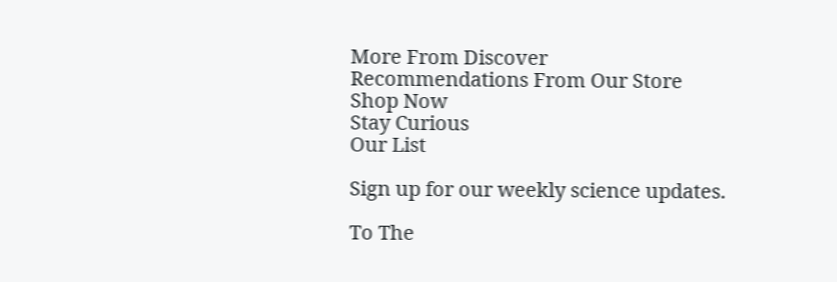More From Discover
Recommendations From Our Store
Shop Now
Stay Curious
Our List

Sign up for our weekly science updates.

To The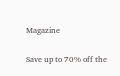Magazine

Save up to 70% off the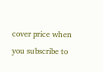cover price when you subscribe to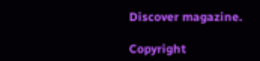Discover magazine.

Copyright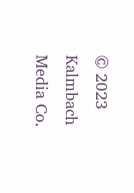© 2023 Kalmbach Media Co.